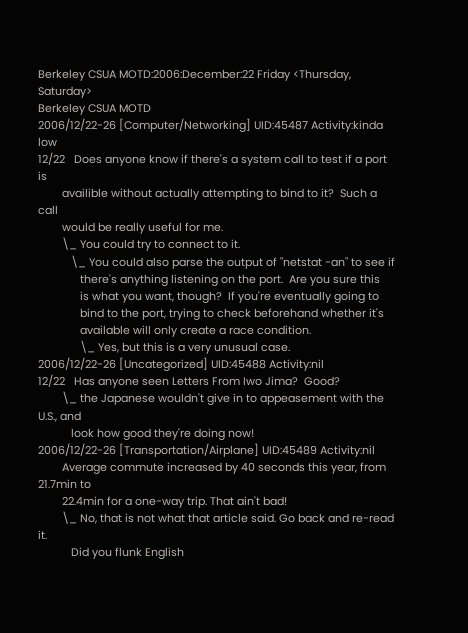Berkeley CSUA MOTD:2006:December:22 Friday <Thursday, Saturday>
Berkeley CSUA MOTD
2006/12/22-26 [Computer/Networking] UID:45487 Activity:kinda low
12/22   Does anyone know if there's a system call to test if a port is
        availible without actually attempting to bind to it?  Such a call
        would be really useful for me.
        \_ You could try to connect to it.
           \_ You could also parse the output of "netstat -an" to see if
              there's anything listening on the port.  Are you sure this
              is what you want, though?  If you're eventually going to
              bind to the port, trying to check beforehand whether it's
              available will only create a race condition.
              \_ Yes, but this is a very unusual case.
2006/12/22-26 [Uncategorized] UID:45488 Activity:nil
12/22   Has anyone seen Letters From Iwo Jima?  Good?
        \_ the Japanese wouldn't give in to appeasement with the U.S., and
           look how good they're doing now!
2006/12/22-26 [Transportation/Airplane] UID:45489 Activity:nil
        Average commute increased by 40 seconds this year, from 21.7min to
        22.4min for a one-way trip. That ain't bad!
        \_ No, that is not what that article said. Go back and re-read it.
           Did you flunk English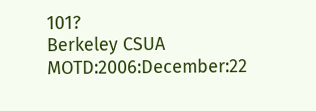101?
Berkeley CSUA MOTD:2006:December:22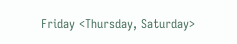Friday <Thursday, Saturday>